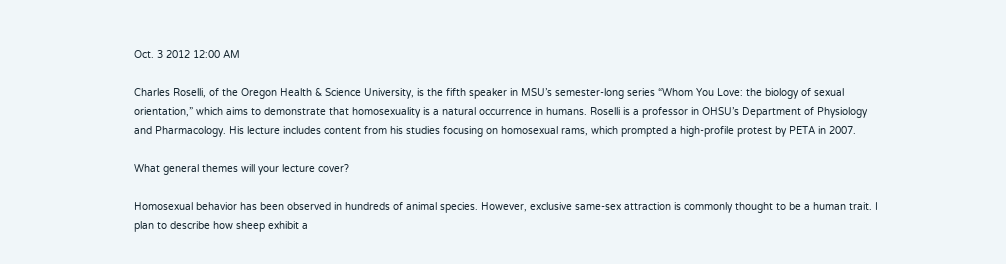Oct. 3 2012 12:00 AM

Charles Roselli, of the Oregon Health & Science University, is the fifth speaker in MSU’s semester-long series “Whom You Love: the biology of sexual orientation,” which aims to demonstrate that homosexuality is a natural occurrence in humans. Roselli is a professor in OHSU’s Department of Physiology and Pharmacology. His lecture includes content from his studies focusing on homosexual rams, which prompted a high-profile protest by PETA in 2007.

What general themes will your lecture cover?

Homosexual behavior has been observed in hundreds of animal species. However, exclusive same-sex attraction is commonly thought to be a human trait. I plan to describe how sheep exhibit a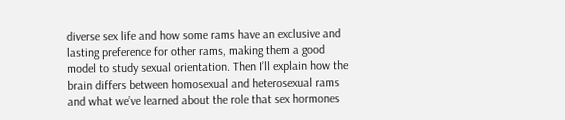diverse sex life and how some rams have an exclusive and lasting preference for other rams, making them a good model to study sexual orientation. Then I’ll explain how the brain differs between homosexual and heterosexual rams and what we’ve learned about the role that sex hormones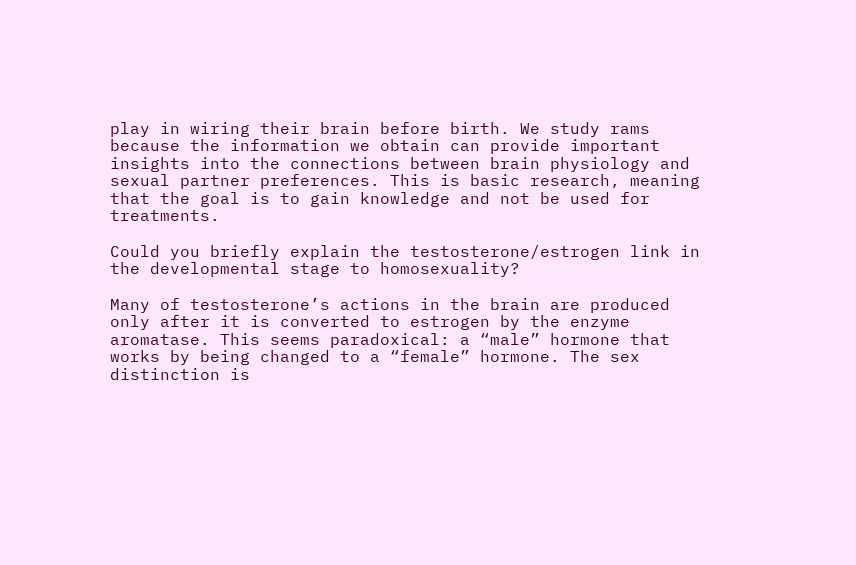play in wiring their brain before birth. We study rams because the information we obtain can provide important insights into the connections between brain physiology and sexual partner preferences. This is basic research, meaning that the goal is to gain knowledge and not be used for treatments.

Could you briefly explain the testosterone/estrogen link in the developmental stage to homosexuality?

Many of testosterone’s actions in the brain are produced only after it is converted to estrogen by the enzyme aromatase. This seems paradoxical: a “male” hormone that works by being changed to a “female” hormone. The sex distinction is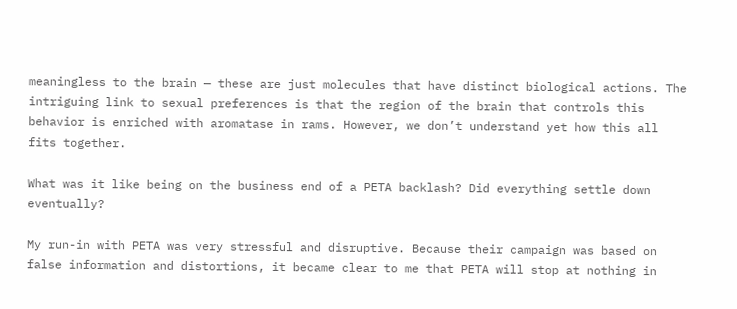meaningless to the brain — these are just molecules that have distinct biological actions. The intriguing link to sexual preferences is that the region of the brain that controls this behavior is enriched with aromatase in rams. However, we don’t understand yet how this all fits together.

What was it like being on the business end of a PETA backlash? Did everything settle down eventually?

My run-in with PETA was very stressful and disruptive. Because their campaign was based on false information and distortions, it became clear to me that PETA will stop at nothing in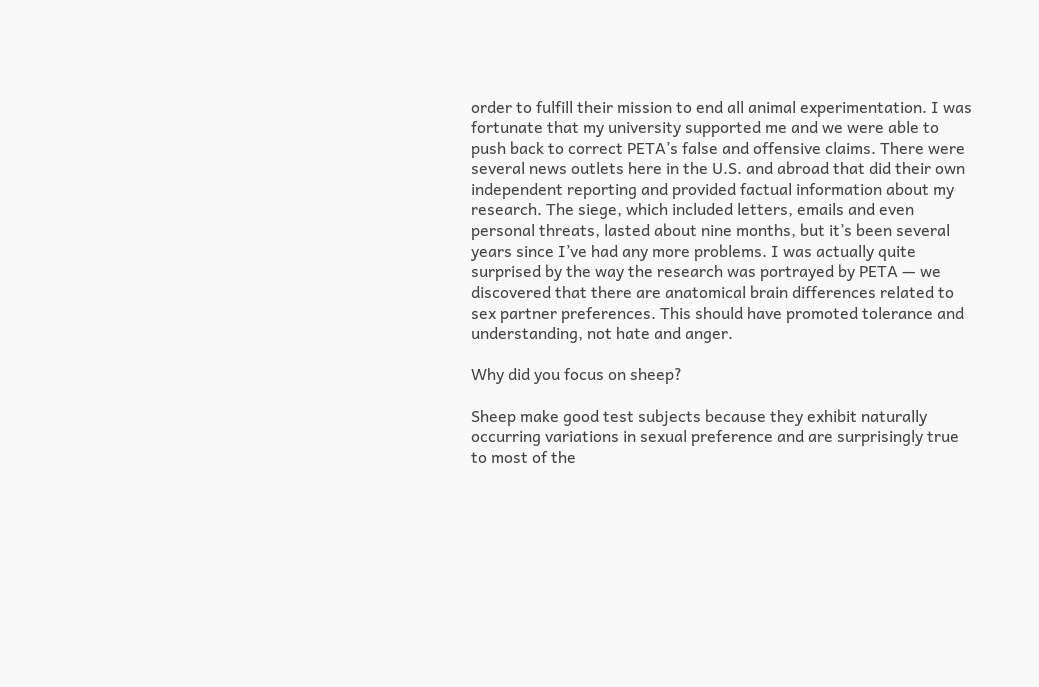order to fulfill their mission to end all animal experimentation. I was fortunate that my university supported me and we were able to push back to correct PETA’s false and offensive claims. There were several news outlets here in the U.S. and abroad that did their own independent reporting and provided factual information about my research. The siege, which included letters, emails and even personal threats, lasted about nine months, but it’s been several years since I’ve had any more problems. I was actually quite surprised by the way the research was portrayed by PETA — we discovered that there are anatomical brain differences related to sex partner preferences. This should have promoted tolerance and understanding, not hate and anger.

Why did you focus on sheep?

Sheep make good test subjects because they exhibit naturally occurring variations in sexual preference and are surprisingly true to most of the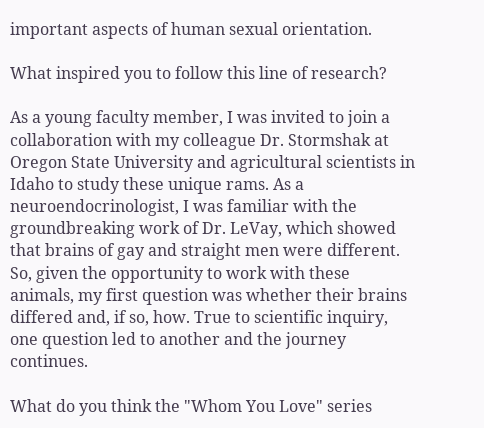important aspects of human sexual orientation.

What inspired you to follow this line of research?

As a young faculty member, I was invited to join a collaboration with my colleague Dr. Stormshak at Oregon State University and agricultural scientists in Idaho to study these unique rams. As a neuroendocrinologist, I was familiar with the groundbreaking work of Dr. LeVay, which showed that brains of gay and straight men were different. So, given the opportunity to work with these animals, my first question was whether their brains differed and, if so, how. True to scientific inquiry, one question led to another and the journey continues.

What do you think the "Whom You Love" series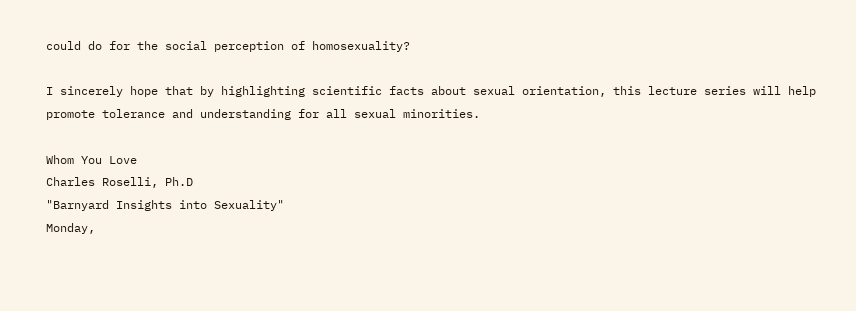could do for the social perception of homosexuality?

I sincerely hope that by highlighting scientific facts about sexual orientation, this lecture series will help promote tolerance and understanding for all sexual minorities.

Whom You Love
Charles Roselli, Ph.D
"Barnyard Insights into Sexuality"
Monday,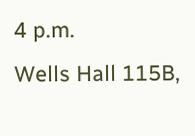4 p.m.
Wells Hall 115B,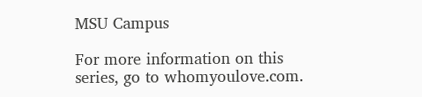MSU Campus

For more information on this series, go to whomyoulove.com.